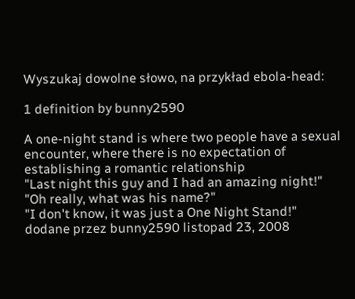Wyszukaj dowolne słowo, na przykład ebola-head:

1 definition by bunny2590

A one-night stand is where two people have a sexual encounter, where there is no expectation of establishing a romantic relationship
"Last night this guy and I had an amazing night!"
"Oh really, what was his name?"
"I don't know, it was just a One Night Stand!"
dodane przez bunny2590 listopad 23, 2008